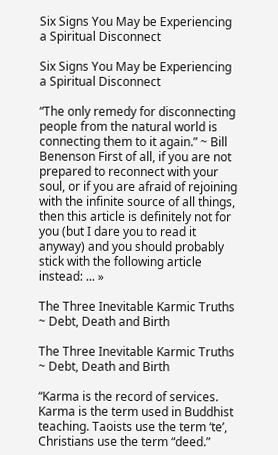Six Signs You May be Experiencing a Spiritual Disconnect

Six Signs You May be Experiencing a Spiritual Disconnect

“The only remedy for disconnecting people from the natural world is connecting them to it again.” ~ Bill Benenson First of all, if you are not prepared to reconnect with your soul, or if you are afraid of rejoining with the infinite source of all things, then this article is definitely not for you (but I dare you to read it anyway) and you should probably stick with the following article instead: ... »

The Three Inevitable Karmic Truths ~ Debt, Death and Birth

The Three Inevitable Karmic Truths ~ Debt, Death and Birth

“Karma is the record of services. Karma is the term used in Buddhist teaching. Taoists use the term ‘te’, Christians use the term “deed.”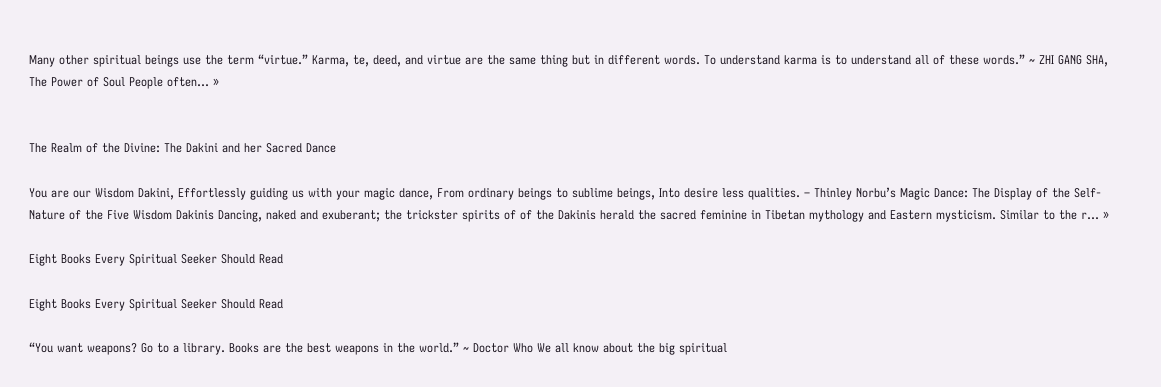Many other spiritual beings use the term “virtue.” Karma, te, deed, and virtue are the same thing but in different words. To understand karma is to understand all of these words.” ~ ZHI GANG SHA, The Power of Soul People often... »


The Realm of the Divine: The Dakini and her Sacred Dance

You are our Wisdom Dakini, Effortlessly guiding us with your magic dance, From ordinary beings to sublime beings, Into desire less qualities. – Thinley Norbu’s Magic Dance: The Display of the Self-Nature of the Five Wisdom Dakinis Dancing, naked and exuberant; the trickster spirits of of the Dakinis herald the sacred feminine in Tibetan mythology and Eastern mysticism. Similar to the r... »

Eight Books Every Spiritual Seeker Should Read

Eight Books Every Spiritual Seeker Should Read

“You want weapons? Go to a library. Books are the best weapons in the world.” ~ Doctor Who We all know about the big spiritual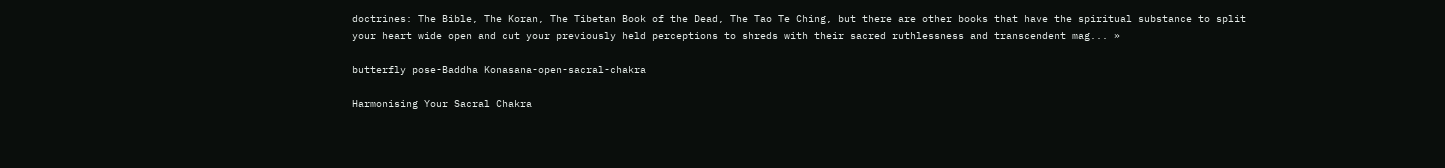doctrines: The Bible, The Koran, The Tibetan Book of the Dead, The Tao Te Ching, but there are other books that have the spiritual substance to split your heart wide open and cut your previously held perceptions to shreds with their sacred ruthlessness and transcendent mag... »

butterfly pose-Baddha Konasana-open-sacral-chakra

Harmonising Your Sacral Chakra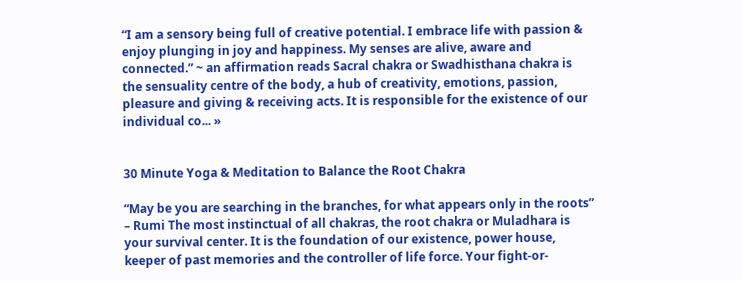“I am a sensory being full of creative potential. I embrace life with passion & enjoy plunging in joy and happiness. My senses are alive, aware and connected.” ~ an affirmation reads Sacral chakra or Swadhisthana chakra is the sensuality centre of the body, a hub of creativity, emotions, passion, pleasure and giving & receiving acts. It is responsible for the existence of our individual co... »


30 Minute Yoga & Meditation to Balance the Root Chakra

“May be you are searching in the branches, for what appears only in the roots” – Rumi The most instinctual of all chakras, the root chakra or Muladhara is your survival center. It is the foundation of our existence, power house, keeper of past memories and the controller of life force. Your fight-or-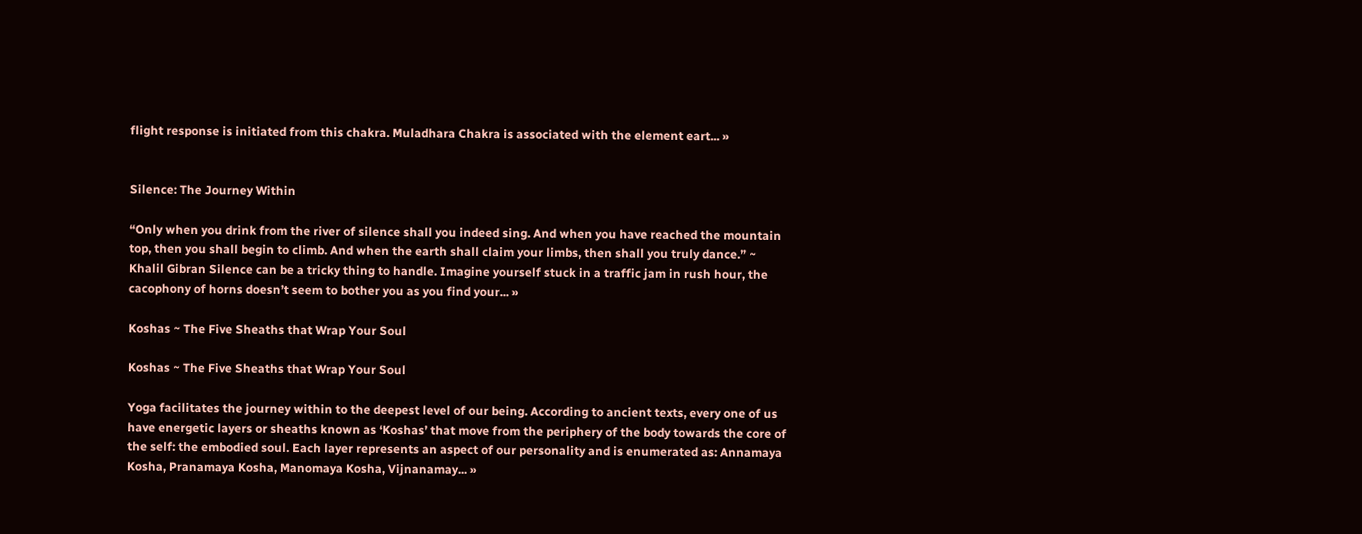flight response is initiated from this chakra. Muladhara Chakra is associated with the element eart... »


Silence: The Journey Within

“Only when you drink from the river of silence shall you indeed sing. And when you have reached the mountain top, then you shall begin to climb. And when the earth shall claim your limbs, then shall you truly dance.” ~ Khalil Gibran Silence can be a tricky thing to handle. Imagine yourself stuck in a traffic jam in rush hour, the cacophony of horns doesn’t seem to bother you as you find your... »

Koshas ~ The Five Sheaths that Wrap Your Soul

Koshas ~ The Five Sheaths that Wrap Your Soul

Yoga facilitates the journey within to the deepest level of our being. According to ancient texts, every one of us have energetic layers or sheaths known as ‘Koshas’ that move from the periphery of the body towards the core of the self: the embodied soul. Each layer represents an aspect of our personality and is enumerated as: Annamaya Kosha, Pranamaya Kosha, Manomaya Kosha, Vijnanamay... »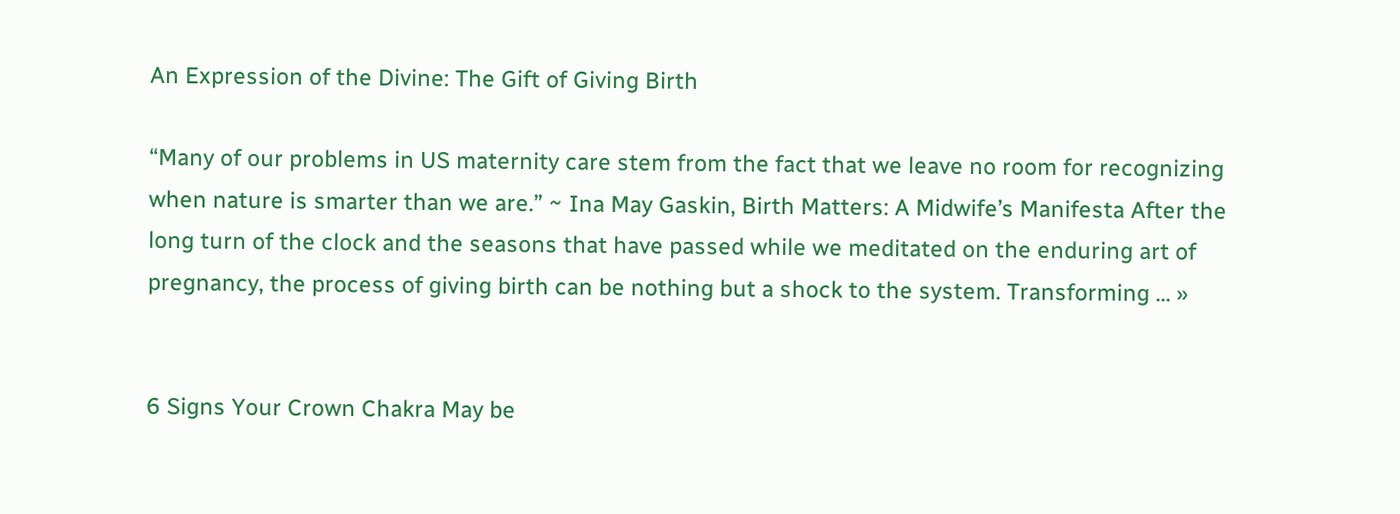An Expression of the Divine: The Gift of Giving Birth

“Many of our problems in US maternity care stem from the fact that we leave no room for recognizing when nature is smarter than we are.” ~ Ina May Gaskin, Birth Matters: A Midwife’s Manifesta After the long turn of the clock and the seasons that have passed while we meditated on the enduring art of pregnancy, the process of giving birth can be nothing but a shock to the system. Transforming ... »


6 Signs Your Crown Chakra May be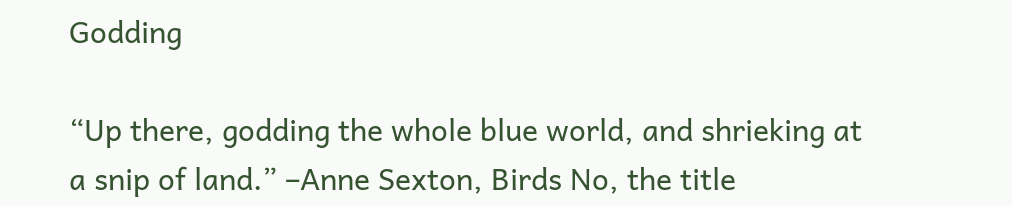Godding

“Up there, godding the whole blue world, and shrieking at a snip of land.” –Anne Sexton, Birds No, the title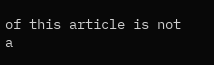of this article is not a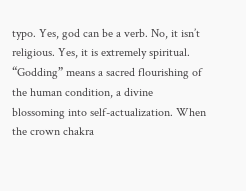typo. Yes, god can be a verb. No, it isn’t religious. Yes, it is extremely spiritual. “Godding” means a sacred flourishing of the human condition, a divine blossoming into self-actualization. When the crown chakra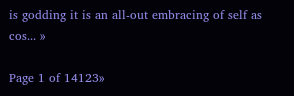is godding it is an all-out embracing of self as cos... »

Page 1 of 14123»